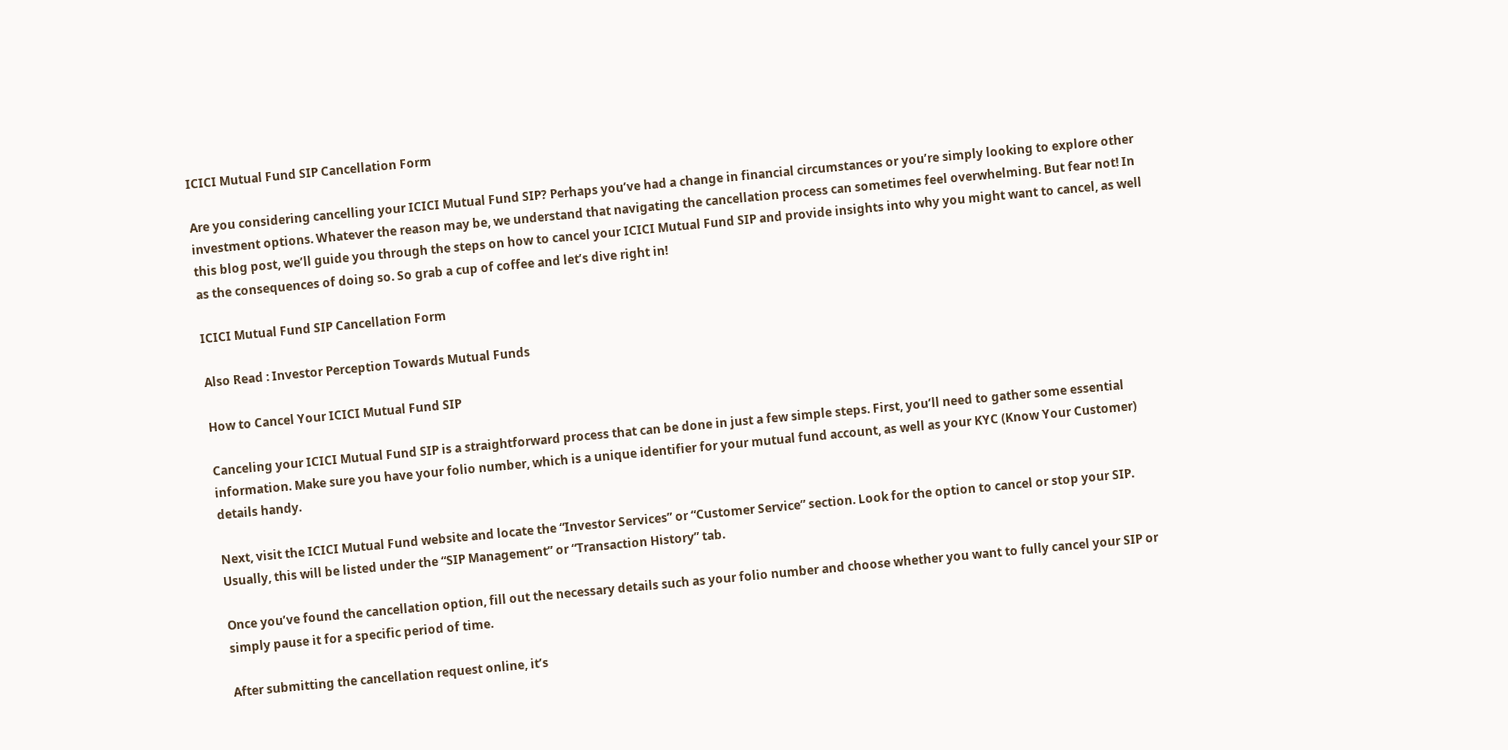ICICI Mutual Fund SIP Cancellation Form

Are you considering cancelling your ICICI Mutual Fund SIP? Perhaps you’ve had a change in financial circumstances or you’re simply looking to explore other investment options. Whatever the reason may be, we understand that navigating the cancellation process can sometimes feel overwhelming. But fear not! In this blog post, we’ll guide you through the steps on how to cancel your ICICI Mutual Fund SIP and provide insights into why you might want to cancel, as well as the consequences of doing so. So grab a cup of coffee and let’s dive right in!

ICICI Mutual Fund SIP Cancellation Form

Also Read : Investor Perception Towards Mutual Funds

How to Cancel Your ICICI Mutual Fund SIP

Canceling your ICICI Mutual Fund SIP is a straightforward process that can be done in just a few simple steps. First, you’ll need to gather some essential information. Make sure you have your folio number, which is a unique identifier for your mutual fund account, as well as your KYC (Know Your Customer) details handy.

Next, visit the ICICI Mutual Fund website and locate the “Investor Services” or “Customer Service” section. Look for the option to cancel or stop your SIP. Usually, this will be listed under the “SIP Management” or “Transaction History” tab.

Once you’ve found the cancellation option, fill out the necessary details such as your folio number and choose whether you want to fully cancel your SIP or simply pause it for a specific period of time.

After submitting the cancellation request online, it’s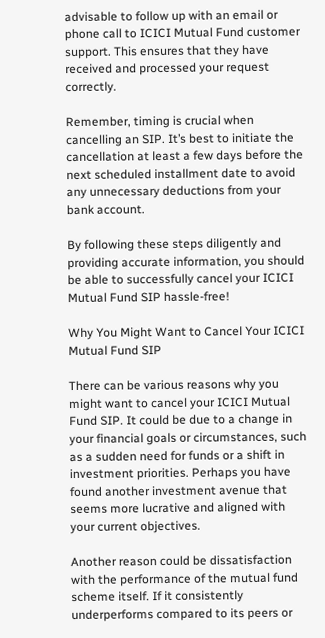advisable to follow up with an email or phone call to ICICI Mutual Fund customer support. This ensures that they have received and processed your request correctly.

Remember, timing is crucial when cancelling an SIP. It’s best to initiate the cancellation at least a few days before the next scheduled installment date to avoid any unnecessary deductions from your bank account.

By following these steps diligently and providing accurate information, you should be able to successfully cancel your ICICI Mutual Fund SIP hassle-free!

Why You Might Want to Cancel Your ICICI Mutual Fund SIP

There can be various reasons why you might want to cancel your ICICI Mutual Fund SIP. It could be due to a change in your financial goals or circumstances, such as a sudden need for funds or a shift in investment priorities. Perhaps you have found another investment avenue that seems more lucrative and aligned with your current objectives.

Another reason could be dissatisfaction with the performance of the mutual fund scheme itself. If it consistently underperforms compared to its peers or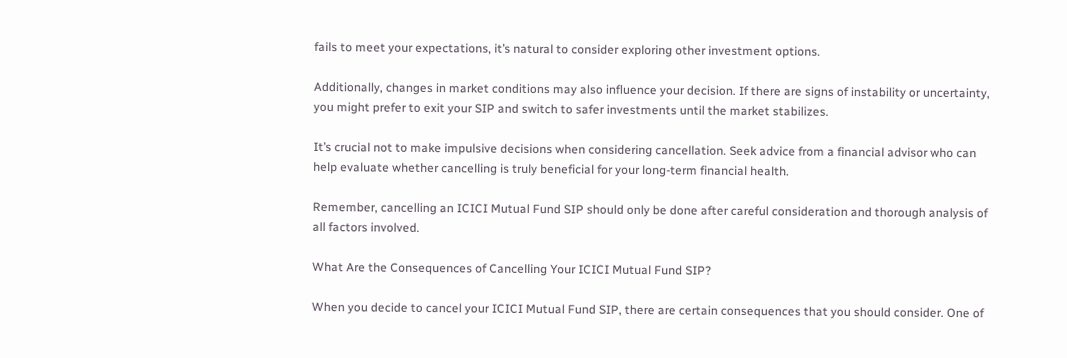fails to meet your expectations, it’s natural to consider exploring other investment options.

Additionally, changes in market conditions may also influence your decision. If there are signs of instability or uncertainty, you might prefer to exit your SIP and switch to safer investments until the market stabilizes.

It’s crucial not to make impulsive decisions when considering cancellation. Seek advice from a financial advisor who can help evaluate whether cancelling is truly beneficial for your long-term financial health.

Remember, cancelling an ICICI Mutual Fund SIP should only be done after careful consideration and thorough analysis of all factors involved.

What Are the Consequences of Cancelling Your ICICI Mutual Fund SIP?

When you decide to cancel your ICICI Mutual Fund SIP, there are certain consequences that you should consider. One of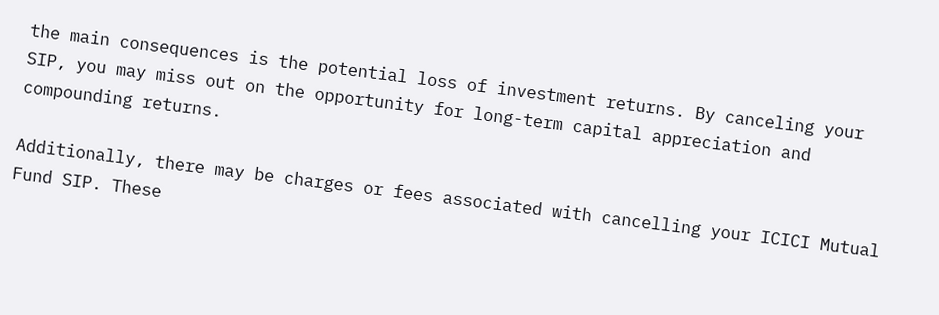the main consequences is the potential loss of investment returns. By canceling your SIP, you may miss out on the opportunity for long-term capital appreciation and compounding returns.

Additionally, there may be charges or fees associated with cancelling your ICICI Mutual Fund SIP. These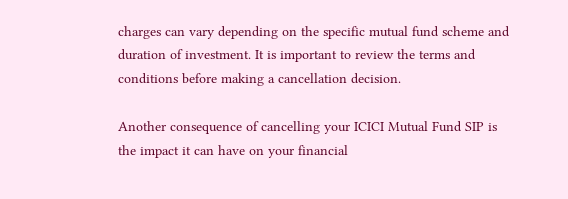charges can vary depending on the specific mutual fund scheme and duration of investment. It is important to review the terms and conditions before making a cancellation decision.

Another consequence of cancelling your ICICI Mutual Fund SIP is the impact it can have on your financial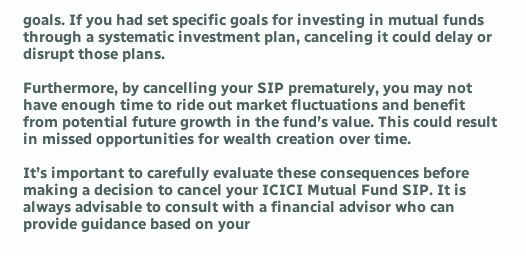goals. If you had set specific goals for investing in mutual funds through a systematic investment plan, canceling it could delay or disrupt those plans.

Furthermore, by cancelling your SIP prematurely, you may not have enough time to ride out market fluctuations and benefit from potential future growth in the fund’s value. This could result in missed opportunities for wealth creation over time.

It’s important to carefully evaluate these consequences before making a decision to cancel your ICICI Mutual Fund SIP. It is always advisable to consult with a financial advisor who can provide guidance based on your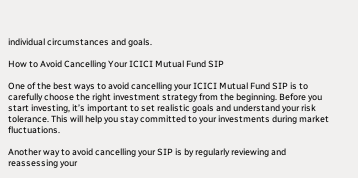individual circumstances and goals.

How to Avoid Cancelling Your ICICI Mutual Fund SIP

One of the best ways to avoid cancelling your ICICI Mutual Fund SIP is to carefully choose the right investment strategy from the beginning. Before you start investing, it’s important to set realistic goals and understand your risk tolerance. This will help you stay committed to your investments during market fluctuations.

Another way to avoid cancelling your SIP is by regularly reviewing and reassessing your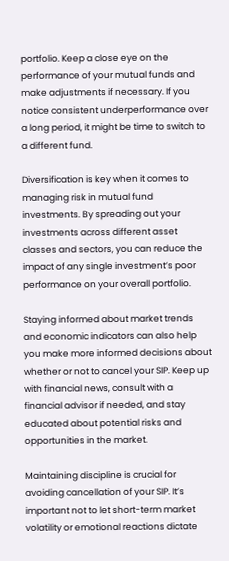portfolio. Keep a close eye on the performance of your mutual funds and make adjustments if necessary. If you notice consistent underperformance over a long period, it might be time to switch to a different fund.

Diversification is key when it comes to managing risk in mutual fund investments. By spreading out your investments across different asset classes and sectors, you can reduce the impact of any single investment’s poor performance on your overall portfolio.

Staying informed about market trends and economic indicators can also help you make more informed decisions about whether or not to cancel your SIP. Keep up with financial news, consult with a financial advisor if needed, and stay educated about potential risks and opportunities in the market.

Maintaining discipline is crucial for avoiding cancellation of your SIP. It’s important not to let short-term market volatility or emotional reactions dictate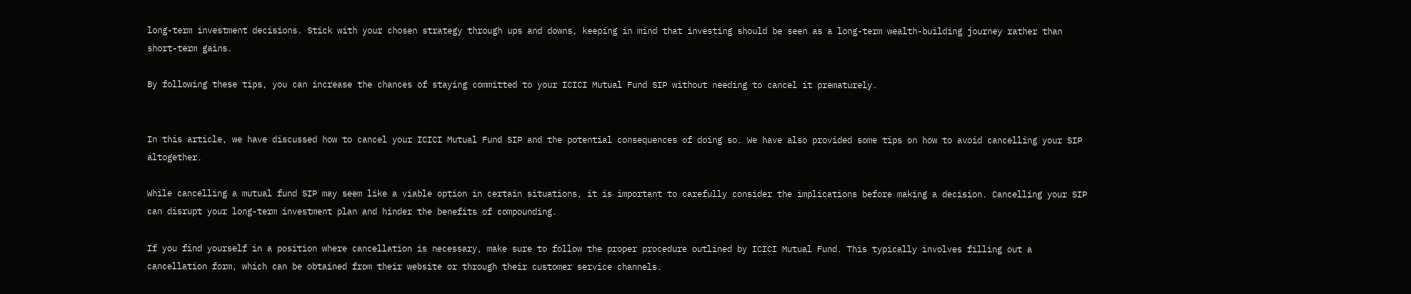long-term investment decisions. Stick with your chosen strategy through ups and downs, keeping in mind that investing should be seen as a long-term wealth-building journey rather than short-term gains.

By following these tips, you can increase the chances of staying committed to your ICICI Mutual Fund SIP without needing to cancel it prematurely.


In this article, we have discussed how to cancel your ICICI Mutual Fund SIP and the potential consequences of doing so. We have also provided some tips on how to avoid cancelling your SIP altogether.

While cancelling a mutual fund SIP may seem like a viable option in certain situations, it is important to carefully consider the implications before making a decision. Cancelling your SIP can disrupt your long-term investment plan and hinder the benefits of compounding.

If you find yourself in a position where cancellation is necessary, make sure to follow the proper procedure outlined by ICICI Mutual Fund. This typically involves filling out a cancellation form, which can be obtained from their website or through their customer service channels.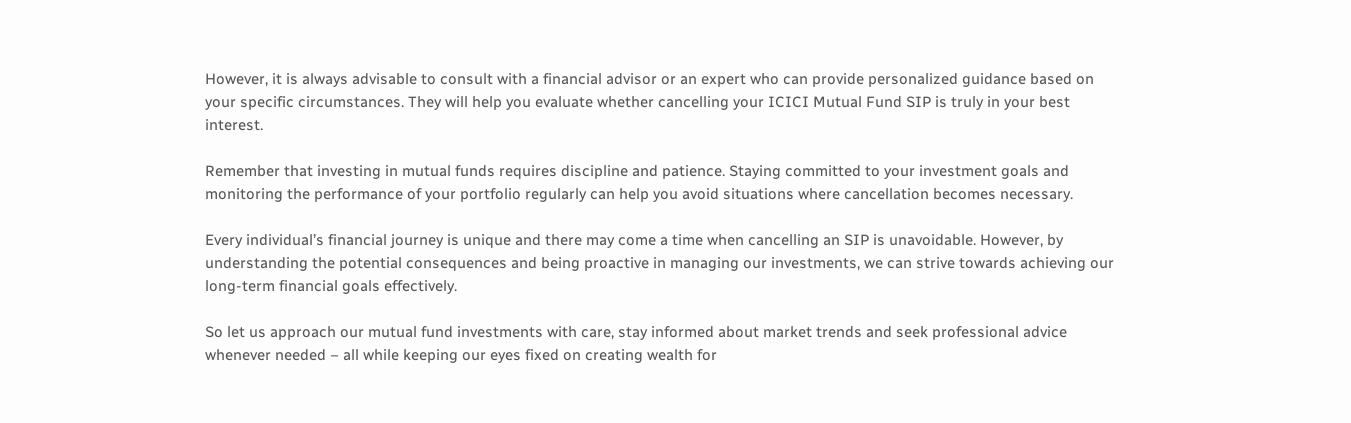However, it is always advisable to consult with a financial advisor or an expert who can provide personalized guidance based on your specific circumstances. They will help you evaluate whether cancelling your ICICI Mutual Fund SIP is truly in your best interest.

Remember that investing in mutual funds requires discipline and patience. Staying committed to your investment goals and monitoring the performance of your portfolio regularly can help you avoid situations where cancellation becomes necessary.

Every individual’s financial journey is unique and there may come a time when cancelling an SIP is unavoidable. However, by understanding the potential consequences and being proactive in managing our investments, we can strive towards achieving our long-term financial goals effectively.

So let us approach our mutual fund investments with care, stay informed about market trends and seek professional advice whenever needed – all while keeping our eyes fixed on creating wealth for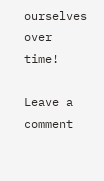ourselves over time!

Leave a comment